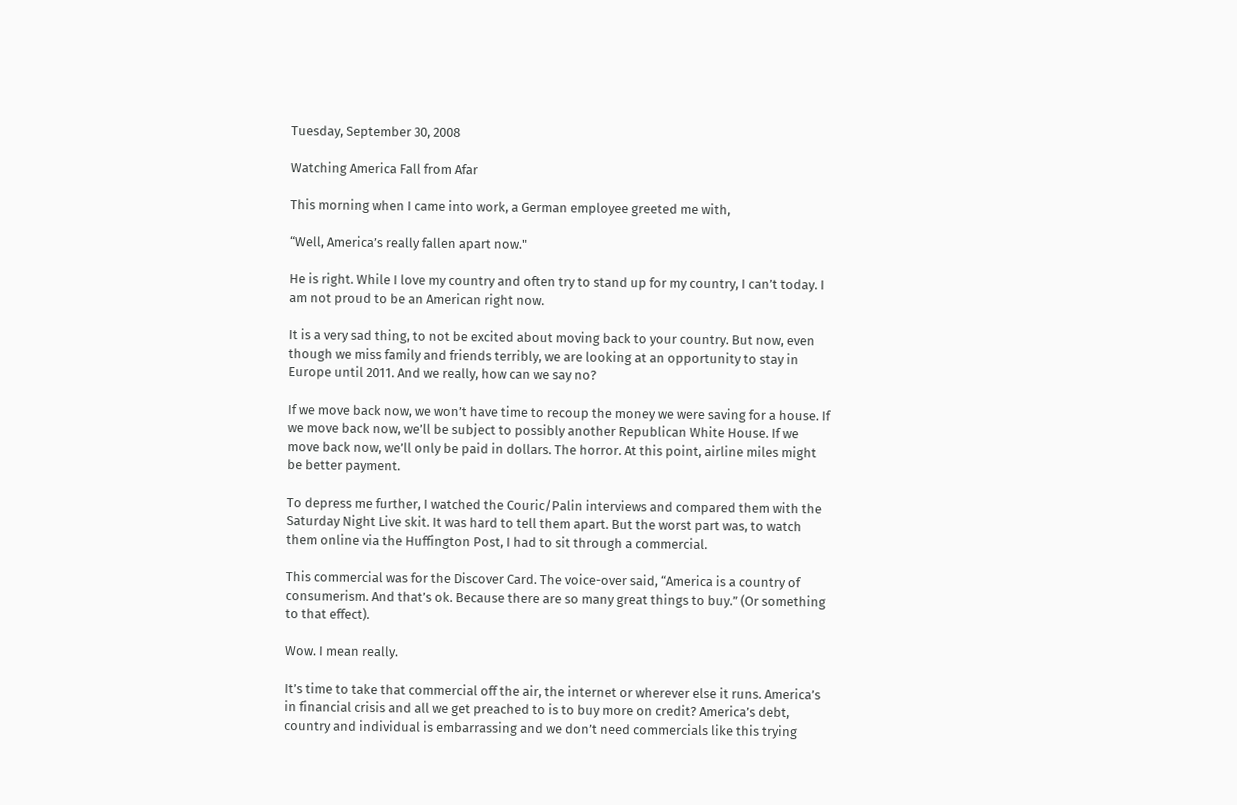Tuesday, September 30, 2008

Watching America Fall from Afar

This morning when I came into work, a German employee greeted me with,

“Well, America’s really fallen apart now."

He is right. While I love my country and often try to stand up for my country, I can’t today. I am not proud to be an American right now.

It is a very sad thing, to not be excited about moving back to your country. But now, even though we miss family and friends terribly, we are looking at an opportunity to stay in Europe until 2011. And we really, how can we say no?

If we move back now, we won’t have time to recoup the money we were saving for a house. If we move back now, we’ll be subject to possibly another Republican White House. If we move back now, we’ll only be paid in dollars. The horror. At this point, airline miles might be better payment.

To depress me further, I watched the Couric/Palin interviews and compared them with the Saturday Night Live skit. It was hard to tell them apart. But the worst part was, to watch them online via the Huffington Post, I had to sit through a commercial.

This commercial was for the Discover Card. The voice-over said, “America is a country of consumerism. And that’s ok. Because there are so many great things to buy.” (Or something to that effect).

Wow. I mean really.

It’s time to take that commercial off the air, the internet or wherever else it runs. America’s in financial crisis and all we get preached to is to buy more on credit? America’s debt, country and individual is embarrassing and we don’t need commercials like this trying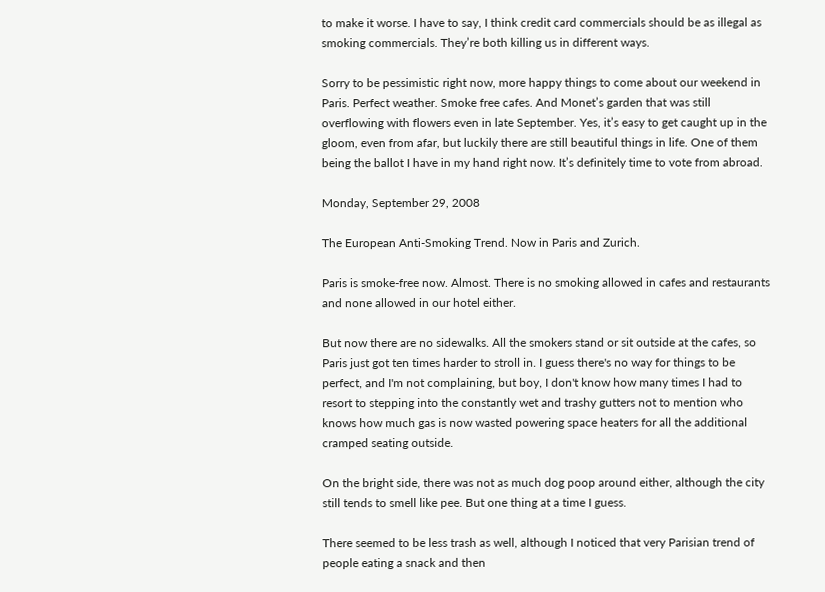to make it worse. I have to say, I think credit card commercials should be as illegal as smoking commercials. They’re both killing us in different ways.

Sorry to be pessimistic right now, more happy things to come about our weekend in Paris. Perfect weather. Smoke free cafes. And Monet’s garden that was still overflowing with flowers even in late September. Yes, it’s easy to get caught up in the gloom, even from afar, but luckily there are still beautiful things in life. One of them being the ballot I have in my hand right now. It’s definitely time to vote from abroad.

Monday, September 29, 2008

The European Anti-Smoking Trend. Now in Paris and Zurich.

Paris is smoke-free now. Almost. There is no smoking allowed in cafes and restaurants and none allowed in our hotel either.

But now there are no sidewalks. All the smokers stand or sit outside at the cafes, so Paris just got ten times harder to stroll in. I guess there's no way for things to be perfect, and I'm not complaining, but boy, I don't know how many times I had to resort to stepping into the constantly wet and trashy gutters not to mention who knows how much gas is now wasted powering space heaters for all the additional cramped seating outside.

On the bright side, there was not as much dog poop around either, although the city still tends to smell like pee. But one thing at a time I guess.

There seemed to be less trash as well, although I noticed that very Parisian trend of people eating a snack and then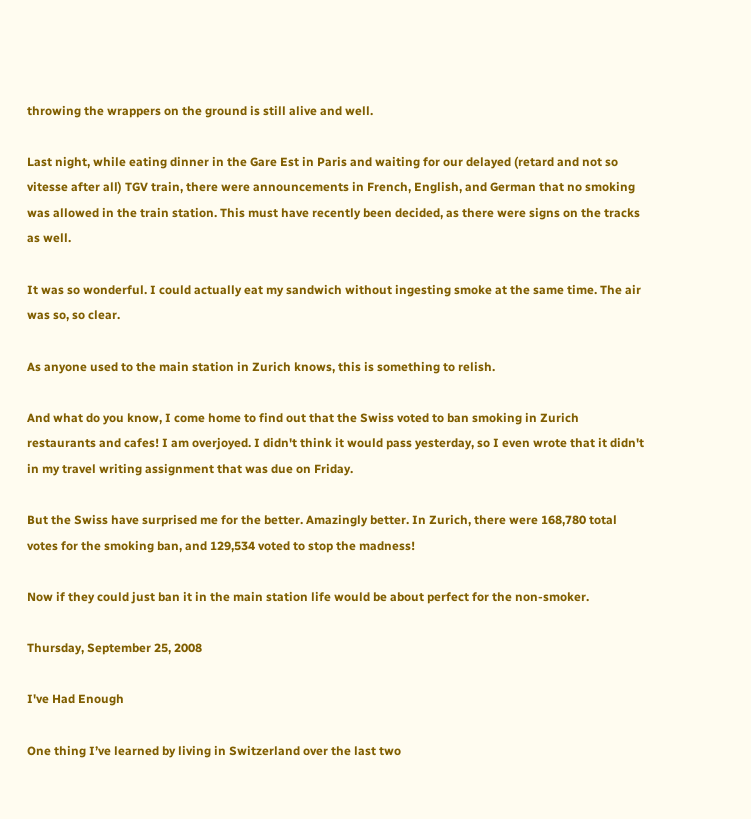throwing the wrappers on the ground is still alive and well.

Last night, while eating dinner in the Gare Est in Paris and waiting for our delayed (retard and not so vitesse after all) TGV train, there were announcements in French, English, and German that no smoking was allowed in the train station. This must have recently been decided, as there were signs on the tracks as well.

It was so wonderful. I could actually eat my sandwich without ingesting smoke at the same time. The air was so, so clear.

As anyone used to the main station in Zurich knows, this is something to relish.

And what do you know, I come home to find out that the Swiss voted to ban smoking in Zurich restaurants and cafes! I am overjoyed. I didn't think it would pass yesterday, so I even wrote that it didn't in my travel writing assignment that was due on Friday.

But the Swiss have surprised me for the better. Amazingly better. In Zurich, there were 168,780 total votes for the smoking ban, and 129,534 voted to stop the madness!

Now if they could just ban it in the main station life would be about perfect for the non-smoker.

Thursday, September 25, 2008

I've Had Enough

One thing I’ve learned by living in Switzerland over the last two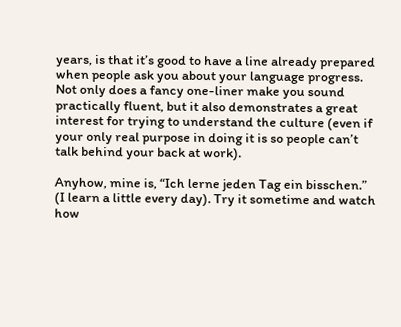years, is that it’s good to have a line already prepared when people ask you about your language progress. Not only does a fancy one-liner make you sound practically fluent, but it also demonstrates a great interest for trying to understand the culture (even if your only real purpose in doing it is so people can’t talk behind your back at work).

Anyhow, mine is, “Ich lerne jeden Tag ein bisschen.” (I learn a little every day). Try it sometime and watch how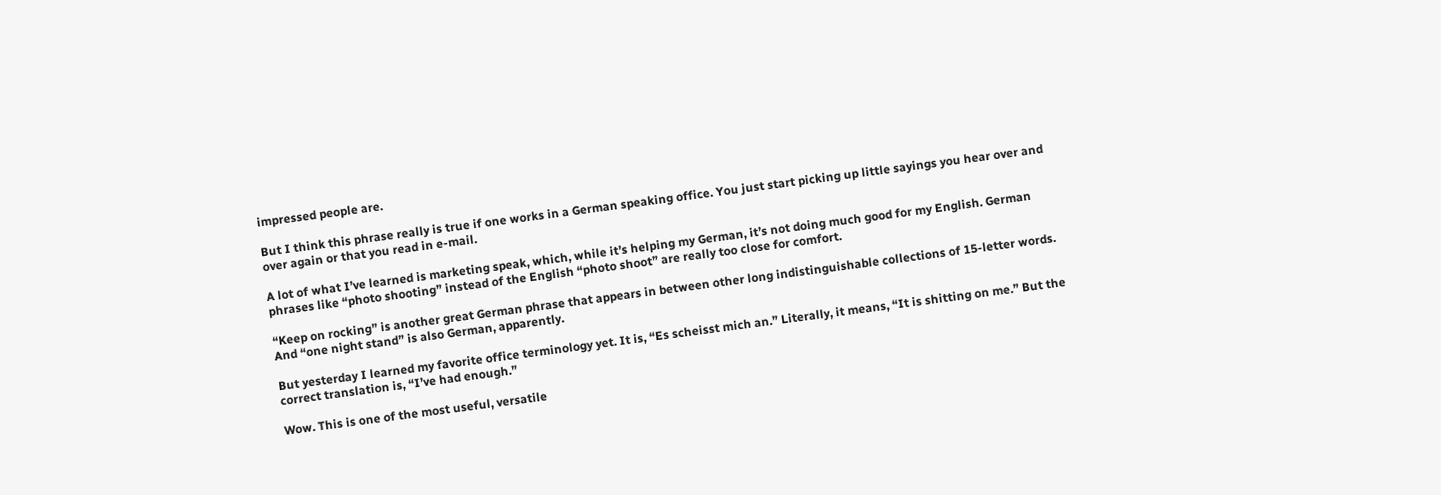impressed people are.

But I think this phrase really is true if one works in a German speaking office. You just start picking up little sayings you hear over and over again or that you read in e-mail.

A lot of what I’ve learned is marketing speak, which, while it’s helping my German, it’s not doing much good for my English. German phrases like “photo shooting” instead of the English “photo shoot” are really too close for comfort.

“Keep on rocking” is another great German phrase that appears in between other long indistinguishable collections of 15-letter words. And “one night stand” is also German, apparently.

But yesterday I learned my favorite office terminology yet. It is, “Es scheisst mich an.” Literally, it means, “It is shitting on me.” But the correct translation is, “I’ve had enough.”

Wow. This is one of the most useful, versatile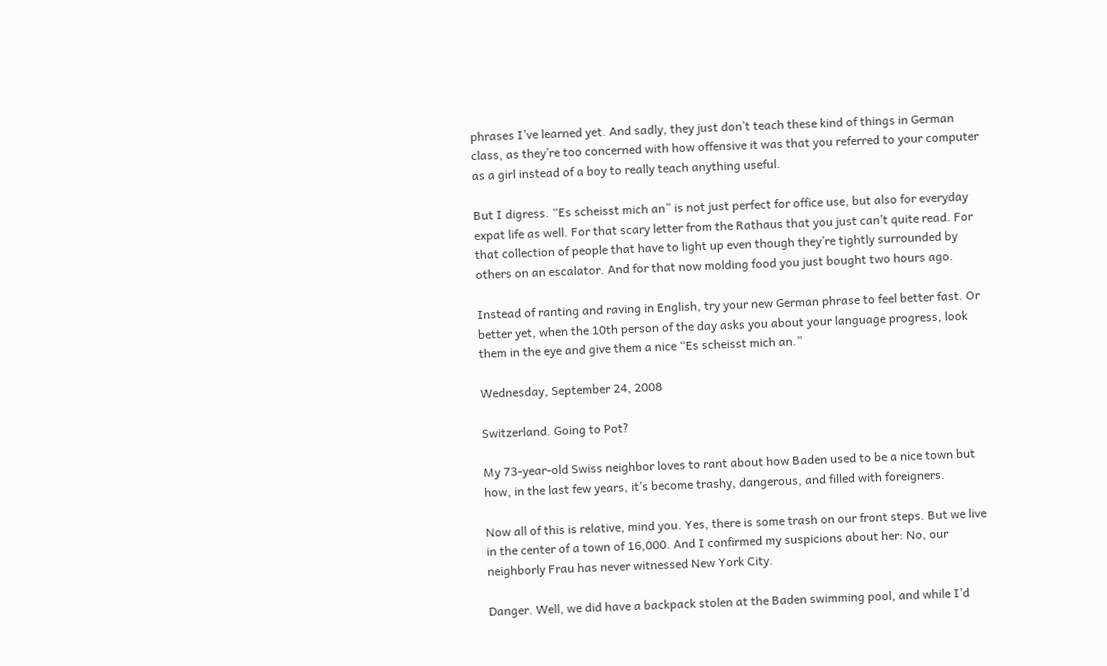phrases I’ve learned yet. And sadly, they just don’t teach these kind of things in German class, as they’re too concerned with how offensive it was that you referred to your computer as a girl instead of a boy to really teach anything useful.

But I digress. “Es scheisst mich an” is not just perfect for office use, but also for everyday expat life as well. For that scary letter from the Rathaus that you just can’t quite read. For that collection of people that have to light up even though they’re tightly surrounded by others on an escalator. And for that now molding food you just bought two hours ago.

Instead of ranting and raving in English, try your new German phrase to feel better fast. Or better yet, when the 10th person of the day asks you about your language progress, look them in the eye and give them a nice “Es scheisst mich an.”

Wednesday, September 24, 2008

Switzerland. Going to Pot?

My 73-year-old Swiss neighbor loves to rant about how Baden used to be a nice town but how, in the last few years, it’s become trashy, dangerous, and filled with foreigners.

Now all of this is relative, mind you. Yes, there is some trash on our front steps. But we live in the center of a town of 16,000. And I confirmed my suspicions about her: No, our neighborly Frau has never witnessed New York City.

Danger. Well, we did have a backpack stolen at the Baden swimming pool, and while I’d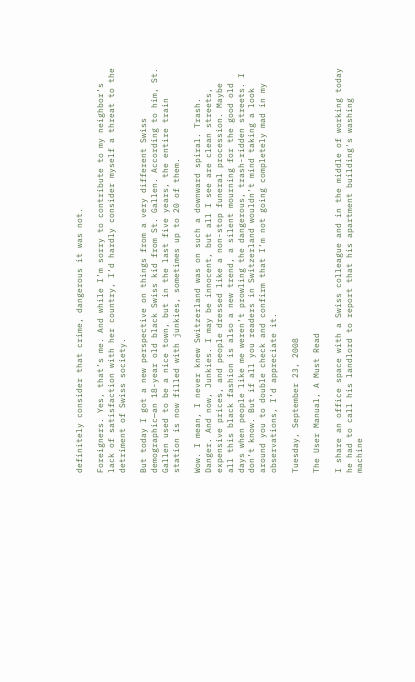definitely consider that crime, dangerous it was not.

Foreigners. Yes, that’s me. And while I’m sorry to contribute to my neighbor’s lack of satisfaction with her country, I’d hardly consider myself a threat to the detriment of Swiss society.

But today I got a new perspective on things from a very different Swiss demographic—an 18-year old black Swiss kid from St. Gallen. According to him, St. Gallen used to be a nice town, but in the last five years, the entire train station is now filled with junkies, sometimes up to 20 of them.

Wow. I mean, I never knew Switzerland was on such a downward spiral. Trash. Danger. And now, Junkies. I may be innocent, but all I see are clean streets, expensive prices, and people dressed like a non-stop funeral procession. Maybe all this black fashion is also a new trend, a silent mourning for the good old days when people like me weren’t prowling the dangerous, trash-ridden streets. I don’t know. But if all you readers in Switzerland wouldn’t mind taking a look around you to double check and confirm that I’m not going completely mad in my observations, I’d appreciate it.

Tuesday, September 23, 2008

The User Manual, A Must Read

I share an office space with a Swiss colleague and in the middle of working today he had to call his landlord to report that his apartment building's washing machine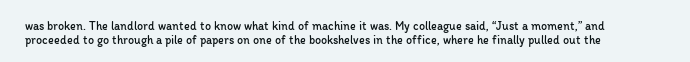was broken. The landlord wanted to know what kind of machine it was. My colleague said, “Just a moment,” and proceeded to go through a pile of papers on one of the bookshelves in the office, where he finally pulled out the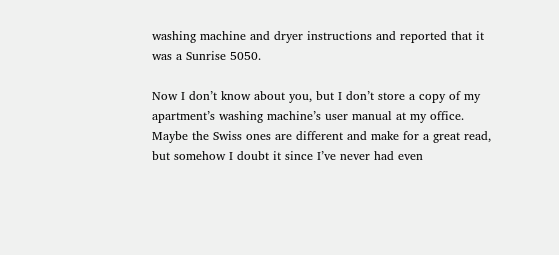washing machine and dryer instructions and reported that it was a Sunrise 5050.

Now I don’t know about you, but I don’t store a copy of my apartment’s washing machine’s user manual at my office. Maybe the Swiss ones are different and make for a great read, but somehow I doubt it since I’ve never had even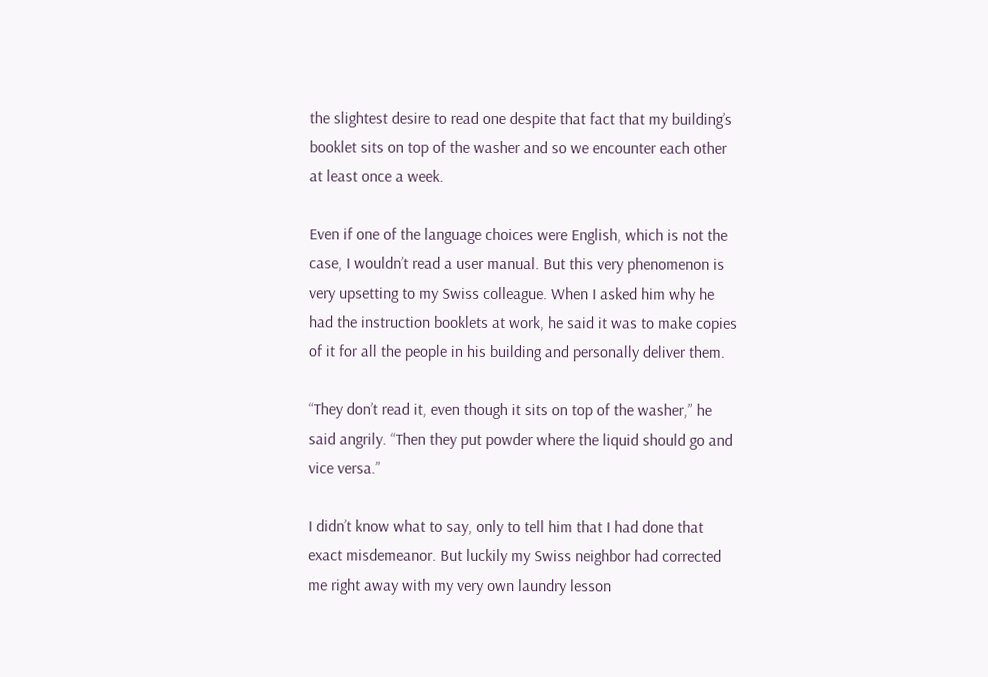the slightest desire to read one despite that fact that my building’s booklet sits on top of the washer and so we encounter each other at least once a week.

Even if one of the language choices were English, which is not the case, I wouldn’t read a user manual. But this very phenomenon is very upsetting to my Swiss colleague. When I asked him why he had the instruction booklets at work, he said it was to make copies of it for all the people in his building and personally deliver them.

“They don’t read it, even though it sits on top of the washer,” he said angrily. “Then they put powder where the liquid should go and vice versa.”

I didn’t know what to say, only to tell him that I had done that exact misdemeanor. But luckily my Swiss neighbor had corrected me right away with my very own laundry lesson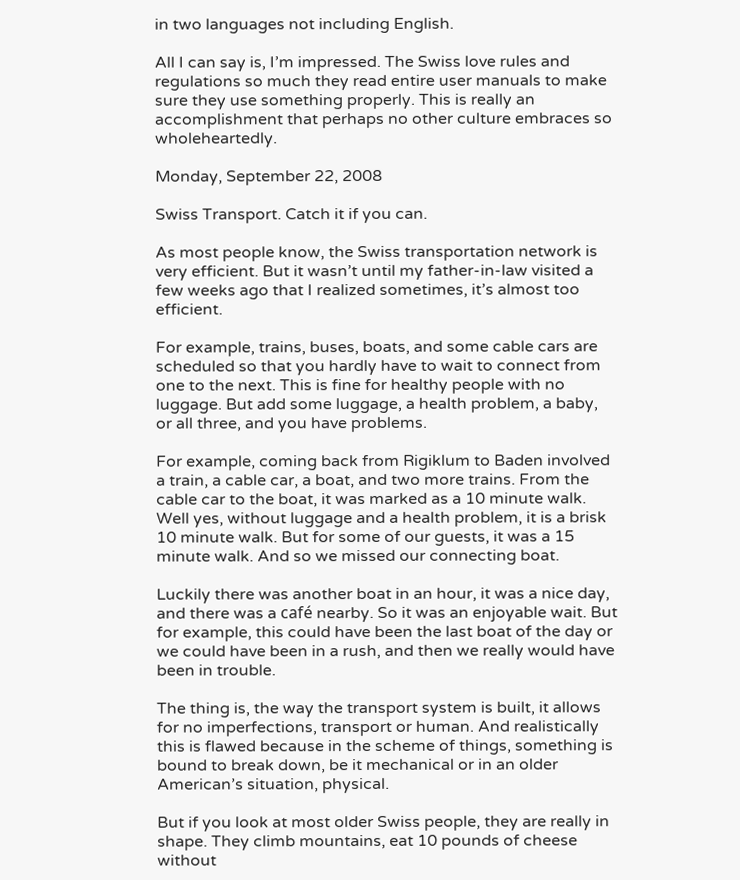in two languages not including English.

All I can say is, I’m impressed. The Swiss love rules and regulations so much they read entire user manuals to make sure they use something properly. This is really an accomplishment that perhaps no other culture embraces so wholeheartedly.

Monday, September 22, 2008

Swiss Transport. Catch it if you can.

As most people know, the Swiss transportation network is very efficient. But it wasn’t until my father-in-law visited a few weeks ago that I realized sometimes, it’s almost too efficient.

For example, trains, buses, boats, and some cable cars are scheduled so that you hardly have to wait to connect from one to the next. This is fine for healthy people with no luggage. But add some luggage, a health problem, a baby, or all three, and you have problems.

For example, coming back from Rigiklum to Baden involved a train, a cable car, a boat, and two more trains. From the cable car to the boat, it was marked as a 10 minute walk. Well yes, without luggage and a health problem, it is a brisk 10 minute walk. But for some of our guests, it was a 15 minute walk. And so we missed our connecting boat.

Luckily there was another boat in an hour, it was a nice day, and there was a café nearby. So it was an enjoyable wait. But for example, this could have been the last boat of the day or we could have been in a rush, and then we really would have been in trouble.

The thing is, the way the transport system is built, it allows for no imperfections, transport or human. And realistically this is flawed because in the scheme of things, something is bound to break down, be it mechanical or in an older American’s situation, physical.

But if you look at most older Swiss people, they are really in shape. They climb mountains, eat 10 pounds of cheese without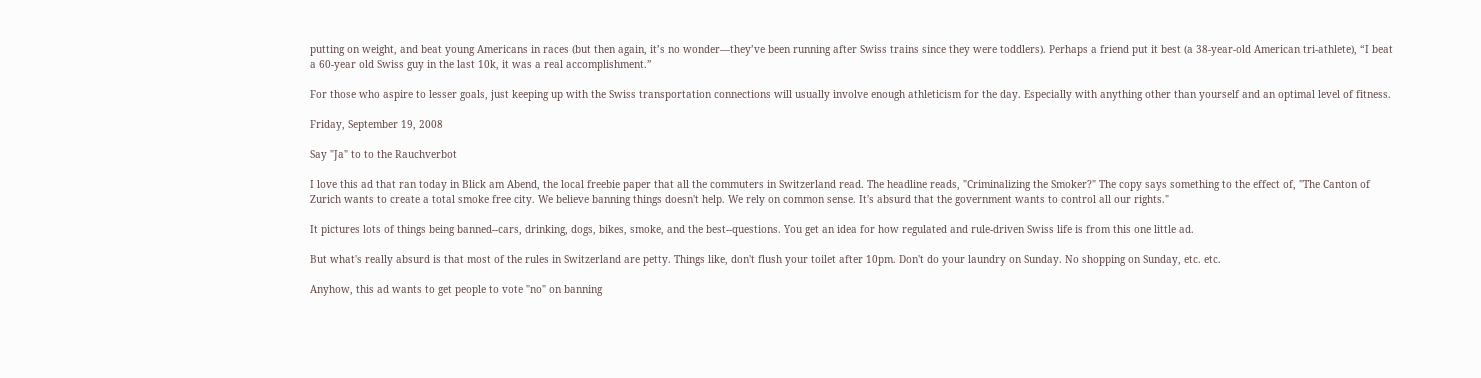putting on weight, and beat young Americans in races (but then again, it’s no wonder—they’ve been running after Swiss trains since they were toddlers). Perhaps a friend put it best (a 38-year-old American tri-athlete), “I beat a 60-year old Swiss guy in the last 10k, it was a real accomplishment.”

For those who aspire to lesser goals, just keeping up with the Swiss transportation connections will usually involve enough athleticism for the day. Especially with anything other than yourself and an optimal level of fitness.

Friday, September 19, 2008

Say "Ja" to to the Rauchverbot

I love this ad that ran today in Blick am Abend, the local freebie paper that all the commuters in Switzerland read. The headline reads, "Criminalizing the Smoker?" The copy says something to the effect of, "The Canton of Zurich wants to create a total smoke free city. We believe banning things doesn't help. We rely on common sense. It's absurd that the government wants to control all our rights."

It pictures lots of things being banned--cars, drinking, dogs, bikes, smoke, and the best--questions. You get an idea for how regulated and rule-driven Swiss life is from this one little ad.

But what's really absurd is that most of the rules in Switzerland are petty. Things like, don't flush your toilet after 10pm. Don't do your laundry on Sunday. No shopping on Sunday, etc. etc.

Anyhow, this ad wants to get people to vote "no" on banning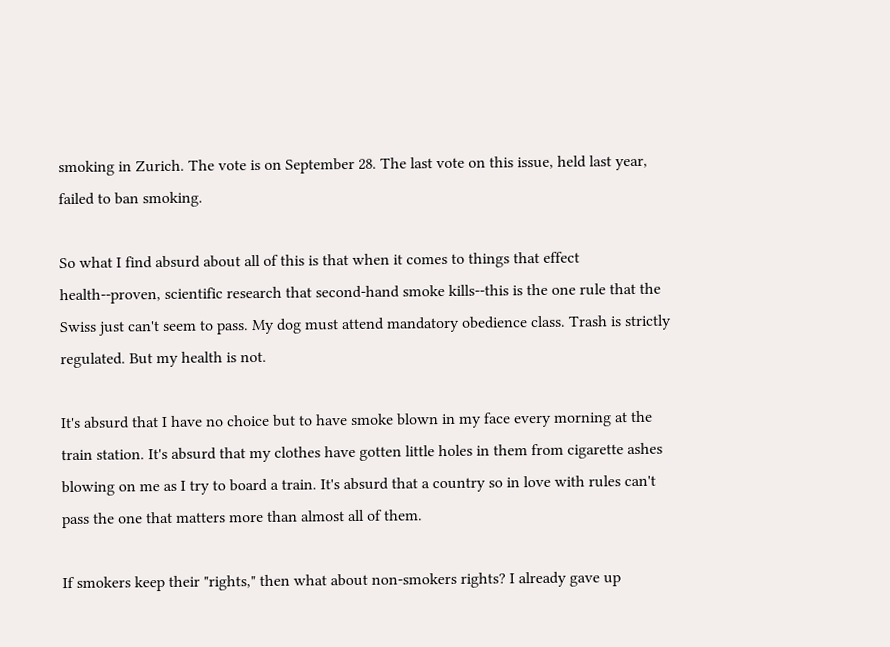smoking in Zurich. The vote is on September 28. The last vote on this issue, held last year, failed to ban smoking.

So what I find absurd about all of this is that when it comes to things that effect health--proven, scientific research that second-hand smoke kills--this is the one rule that the Swiss just can't seem to pass. My dog must attend mandatory obedience class. Trash is strictly regulated. But my health is not.

It's absurd that I have no choice but to have smoke blown in my face every morning at the train station. It's absurd that my clothes have gotten little holes in them from cigarette ashes blowing on me as I try to board a train. It's absurd that a country so in love with rules can't pass the one that matters more than almost all of them.

If smokers keep their "rights," then what about non-smokers rights? I already gave up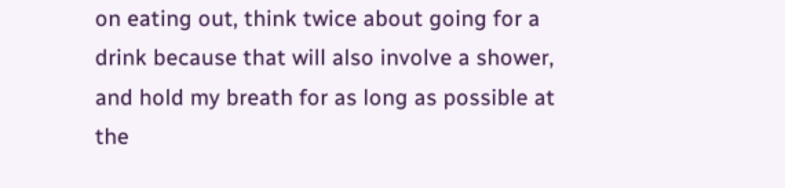on eating out, think twice about going for a drink because that will also involve a shower, and hold my breath for as long as possible at the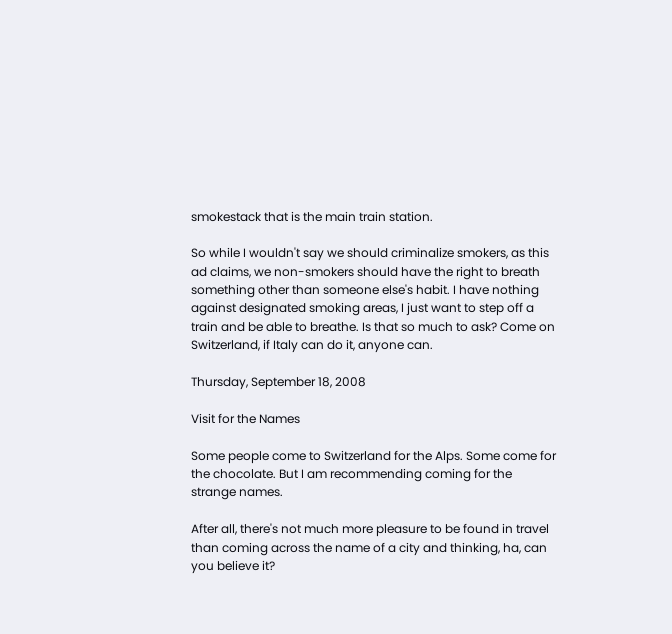smokestack that is the main train station.

So while I wouldn't say we should criminalize smokers, as this ad claims, we non-smokers should have the right to breath something other than someone else's habit. I have nothing against designated smoking areas, I just want to step off a train and be able to breathe. Is that so much to ask? Come on Switzerland, if Italy can do it, anyone can.

Thursday, September 18, 2008

Visit for the Names

Some people come to Switzerland for the Alps. Some come for the chocolate. But I am recommending coming for the strange names.

After all, there's not much more pleasure to be found in travel than coming across the name of a city and thinking, ha, can you believe it?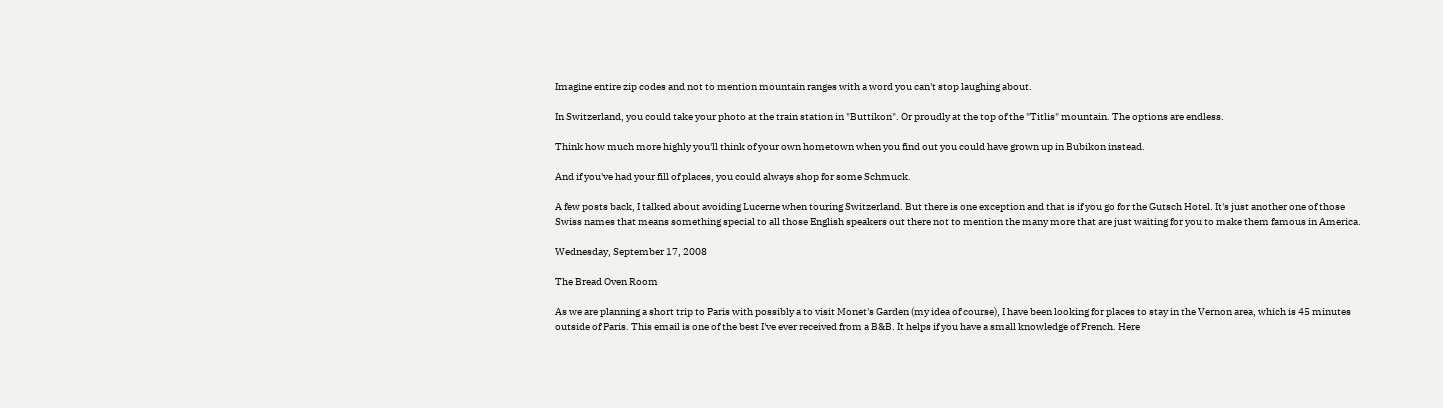Imagine entire zip codes and not to mention mountain ranges with a word you can't stop laughing about.

In Switzerland, you could take your photo at the train station in "Buttikon". Or proudly at the top of the "Titlis" mountain. The options are endless.

Think how much more highly you'll think of your own hometown when you find out you could have grown up in Bubikon instead.

And if you've had your fill of places, you could always shop for some Schmuck.

A few posts back, I talked about avoiding Lucerne when touring Switzerland. But there is one exception and that is if you go for the Gutsch Hotel. It's just another one of those Swiss names that means something special to all those English speakers out there not to mention the many more that are just waiting for you to make them famous in America.

Wednesday, September 17, 2008

The Bread Oven Room

As we are planning a short trip to Paris with possibly a to visit Monet's Garden (my idea of course), I have been looking for places to stay in the Vernon area, which is 45 minutes outside of Paris. This email is one of the best I've ever received from a B&B. It helps if you have a small knowledge of French. Here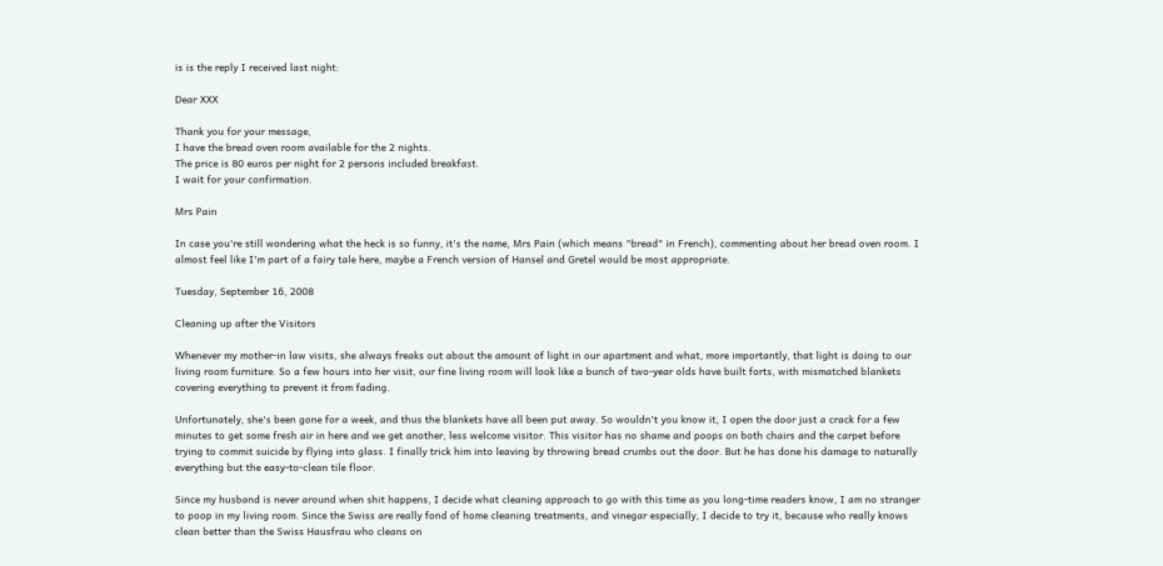is is the reply I received last night:

Dear XXX

Thank you for your message,
I have the bread oven room available for the 2 nights.
The price is 80 euros per night for 2 persons included breakfast.
I wait for your confirmation.

Mrs Pain

In case you're still wondering what the heck is so funny, it's the name, Mrs Pain (which means "bread" in French), commenting about her bread oven room. I almost feel like I'm part of a fairy tale here, maybe a French version of Hansel and Gretel would be most appropriate.

Tuesday, September 16, 2008

Cleaning up after the Visitors

Whenever my mother-in law visits, she always freaks out about the amount of light in our apartment and what, more importantly, that light is doing to our living room furniture. So a few hours into her visit, our fine living room will look like a bunch of two-year olds have built forts, with mismatched blankets covering everything to prevent it from fading.

Unfortunately, she's been gone for a week, and thus the blankets have all been put away. So wouldn't you know it, I open the door just a crack for a few minutes to get some fresh air in here and we get another, less welcome visitor. This visitor has no shame and poops on both chairs and the carpet before trying to commit suicide by flying into glass. I finally trick him into leaving by throwing bread crumbs out the door. But he has done his damage to naturally everything but the easy-to-clean tile floor.

Since my husband is never around when shit happens, I decide what cleaning approach to go with this time as you long-time readers know, I am no stranger to poop in my living room. Since the Swiss are really fond of home cleaning treatments, and vinegar especially, I decide to try it, because who really knows clean better than the Swiss Hausfrau who cleans on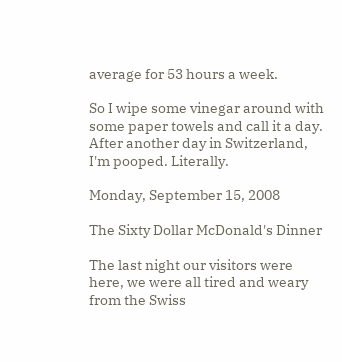average for 53 hours a week.

So I wipe some vinegar around with some paper towels and call it a day. After another day in Switzerland, I'm pooped. Literally.

Monday, September 15, 2008

The Sixty Dollar McDonald's Dinner

The last night our visitors were here, we were all tired and weary from the Swiss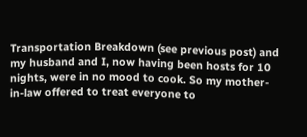Transportation Breakdown (see previous post) and my husband and I, now having been hosts for 10 nights, were in no mood to cook. So my mother-in-law offered to treat everyone to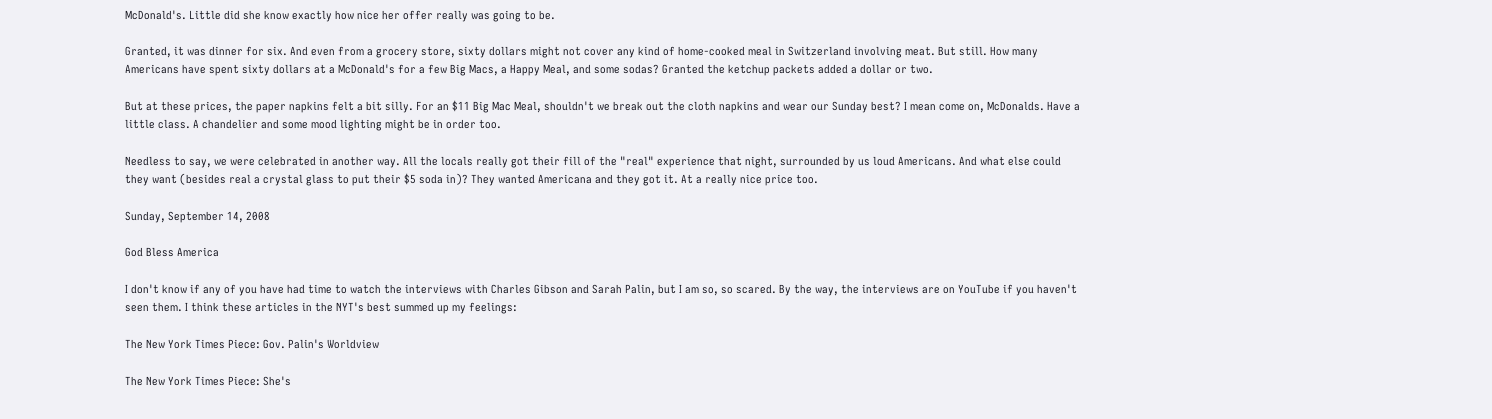McDonald's. Little did she know exactly how nice her offer really was going to be.

Granted, it was dinner for six. And even from a grocery store, sixty dollars might not cover any kind of home-cooked meal in Switzerland involving meat. But still. How many Americans have spent sixty dollars at a McDonald's for a few Big Macs, a Happy Meal, and some sodas? Granted the ketchup packets added a dollar or two.

But at these prices, the paper napkins felt a bit silly. For an $11 Big Mac Meal, shouldn't we break out the cloth napkins and wear our Sunday best? I mean come on, McDonalds. Have a little class. A chandelier and some mood lighting might be in order too.

Needless to say, we were celebrated in another way. All the locals really got their fill of the "real" experience that night, surrounded by us loud Americans. And what else could they want (besides real a crystal glass to put their $5 soda in)? They wanted Americana and they got it. At a really nice price too.

Sunday, September 14, 2008

God Bless America

I don't know if any of you have had time to watch the interviews with Charles Gibson and Sarah Palin, but I am so, so scared. By the way, the interviews are on YouTube if you haven't seen them. I think these articles in the NYT's best summed up my feelings:

The New York Times Piece: Gov. Palin's Worldview

The New York Times Piece: She's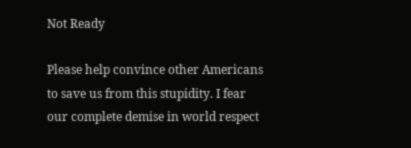Not Ready

Please help convince other Americans to save us from this stupidity. I fear our complete demise in world respect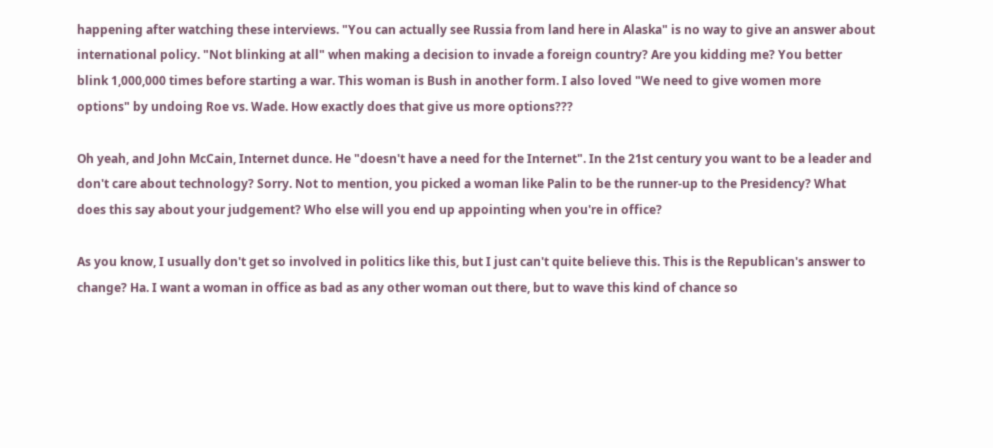happening after watching these interviews. "You can actually see Russia from land here in Alaska" is no way to give an answer about international policy. "Not blinking at all" when making a decision to invade a foreign country? Are you kidding me? You better blink 1,000,000 times before starting a war. This woman is Bush in another form. I also loved "We need to give women more options" by undoing Roe vs. Wade. How exactly does that give us more options???

Oh yeah, and John McCain, Internet dunce. He "doesn't have a need for the Internet". In the 21st century you want to be a leader and don't care about technology? Sorry. Not to mention, you picked a woman like Palin to be the runner-up to the Presidency? What does this say about your judgement? Who else will you end up appointing when you're in office?

As you know, I usually don't get so involved in politics like this, but I just can't quite believe this. This is the Republican's answer to change? Ha. I want a woman in office as bad as any other woman out there, but to wave this kind of chance so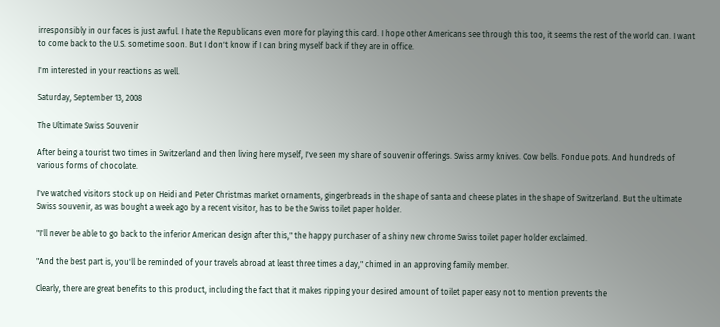irresponsibly in our faces is just awful. I hate the Republicans even more for playing this card. I hope other Americans see through this too, it seems the rest of the world can. I want to come back to the U.S. sometime soon. But I don't know if I can bring myself back if they are in office.

I'm interested in your reactions as well.

Saturday, September 13, 2008

The Ultimate Swiss Souvenir

After being a tourist two times in Switzerland and then living here myself, I've seen my share of souvenir offerings. Swiss army knives. Cow bells. Fondue pots. And hundreds of various forms of chocolate.

I've watched visitors stock up on Heidi and Peter Christmas market ornaments, gingerbreads in the shape of santa and cheese plates in the shape of Switzerland. But the ultimate Swiss souvenir, as was bought a week ago by a recent visitor, has to be the Swiss toilet paper holder.

"I'll never be able to go back to the inferior American design after this," the happy purchaser of a shiny new chrome Swiss toilet paper holder exclaimed.

"And the best part is, you'll be reminded of your travels abroad at least three times a day," chimed in an approving family member.

Clearly, there are great benefits to this product, including the fact that it makes ripping your desired amount of toilet paper easy not to mention prevents the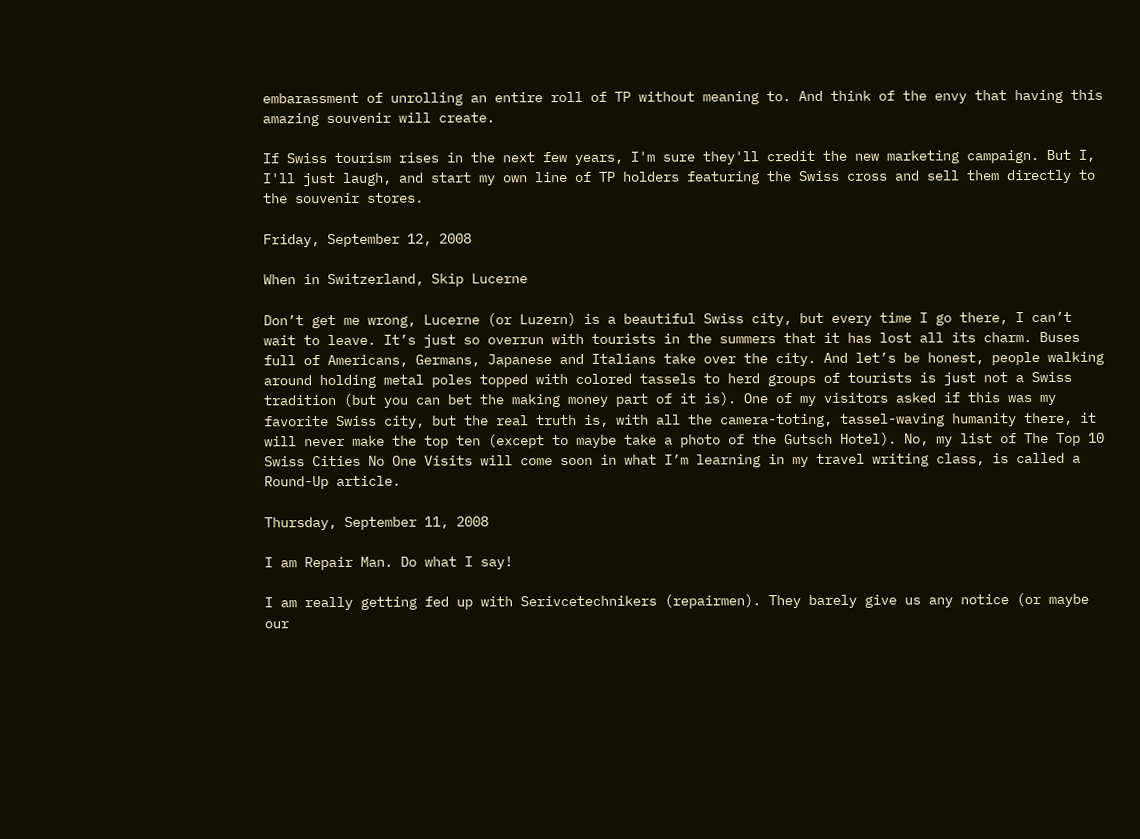embarassment of unrolling an entire roll of TP without meaning to. And think of the envy that having this amazing souvenir will create.

If Swiss tourism rises in the next few years, I'm sure they'll credit the new marketing campaign. But I, I'll just laugh, and start my own line of TP holders featuring the Swiss cross and sell them directly to the souvenir stores.

Friday, September 12, 2008

When in Switzerland, Skip Lucerne

Don’t get me wrong, Lucerne (or Luzern) is a beautiful Swiss city, but every time I go there, I can’t wait to leave. It’s just so overrun with tourists in the summers that it has lost all its charm. Buses full of Americans, Germans, Japanese and Italians take over the city. And let’s be honest, people walking around holding metal poles topped with colored tassels to herd groups of tourists is just not a Swiss tradition (but you can bet the making money part of it is). One of my visitors asked if this was my favorite Swiss city, but the real truth is, with all the camera-toting, tassel-waving humanity there, it will never make the top ten (except to maybe take a photo of the Gutsch Hotel). No, my list of The Top 10 Swiss Cities No One Visits will come soon in what I’m learning in my travel writing class, is called a Round-Up article.

Thursday, September 11, 2008

I am Repair Man. Do what I say!

I am really getting fed up with Serivcetechnikers (repairmen). They barely give us any notice (or maybe our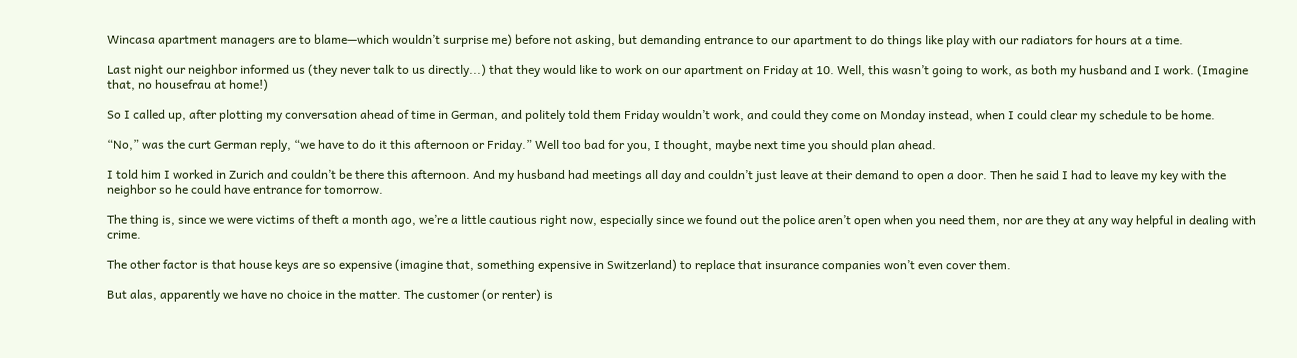Wincasa apartment managers are to blame—which wouldn’t surprise me) before not asking, but demanding entrance to our apartment to do things like play with our radiators for hours at a time.

Last night our neighbor informed us (they never talk to us directly...) that they would like to work on our apartment on Friday at 10. Well, this wasn’t going to work, as both my husband and I work. (Imagine that, no housefrau at home!)

So I called up, after plotting my conversation ahead of time in German, and politely told them Friday wouldn’t work, and could they come on Monday instead, when I could clear my schedule to be home.

“No,” was the curt German reply, “we have to do it this afternoon or Friday.” Well too bad for you, I thought, maybe next time you should plan ahead.

I told him I worked in Zurich and couldn’t be there this afternoon. And my husband had meetings all day and couldn’t just leave at their demand to open a door. Then he said I had to leave my key with the neighbor so he could have entrance for tomorrow.

The thing is, since we were victims of theft a month ago, we’re a little cautious right now, especially since we found out the police aren’t open when you need them, nor are they at any way helpful in dealing with crime.

The other factor is that house keys are so expensive (imagine that, something expensive in Switzerland) to replace that insurance companies won’t even cover them.

But alas, apparently we have no choice in the matter. The customer (or renter) is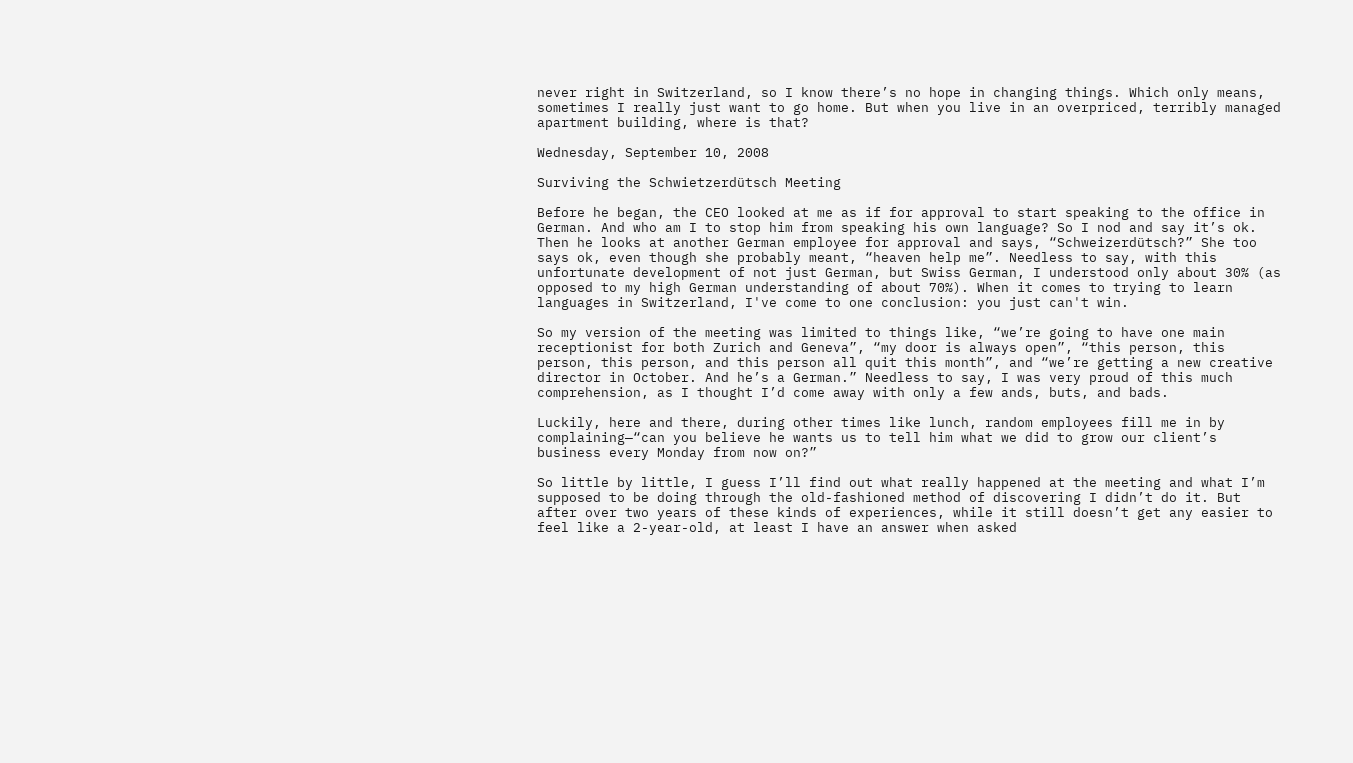never right in Switzerland, so I know there’s no hope in changing things. Which only means, sometimes I really just want to go home. But when you live in an overpriced, terribly managed apartment building, where is that?

Wednesday, September 10, 2008

Surviving the Schwietzerdütsch Meeting

Before he began, the CEO looked at me as if for approval to start speaking to the office in German. And who am I to stop him from speaking his own language? So I nod and say it’s ok. Then he looks at another German employee for approval and says, “Schweizerdütsch?” She too says ok, even though she probably meant, “heaven help me”. Needless to say, with this unfortunate development of not just German, but Swiss German, I understood only about 30% (as opposed to my high German understanding of about 70%). When it comes to trying to learn languages in Switzerland, I've come to one conclusion: you just can't win.

So my version of the meeting was limited to things like, “we’re going to have one main receptionist for both Zurich and Geneva”, “my door is always open”, “this person, this person, this person, and this person all quit this month”, and “we’re getting a new creative director in October. And he’s a German.” Needless to say, I was very proud of this much comprehension, as I thought I’d come away with only a few ands, buts, and bads.

Luckily, here and there, during other times like lunch, random employees fill me in by complaining—“can you believe he wants us to tell him what we did to grow our client’s business every Monday from now on?”

So little by little, I guess I’ll find out what really happened at the meeting and what I’m supposed to be doing through the old-fashioned method of discovering I didn’t do it. But after over two years of these kinds of experiences, while it still doesn’t get any easier to feel like a 2-year-old, at least I have an answer when asked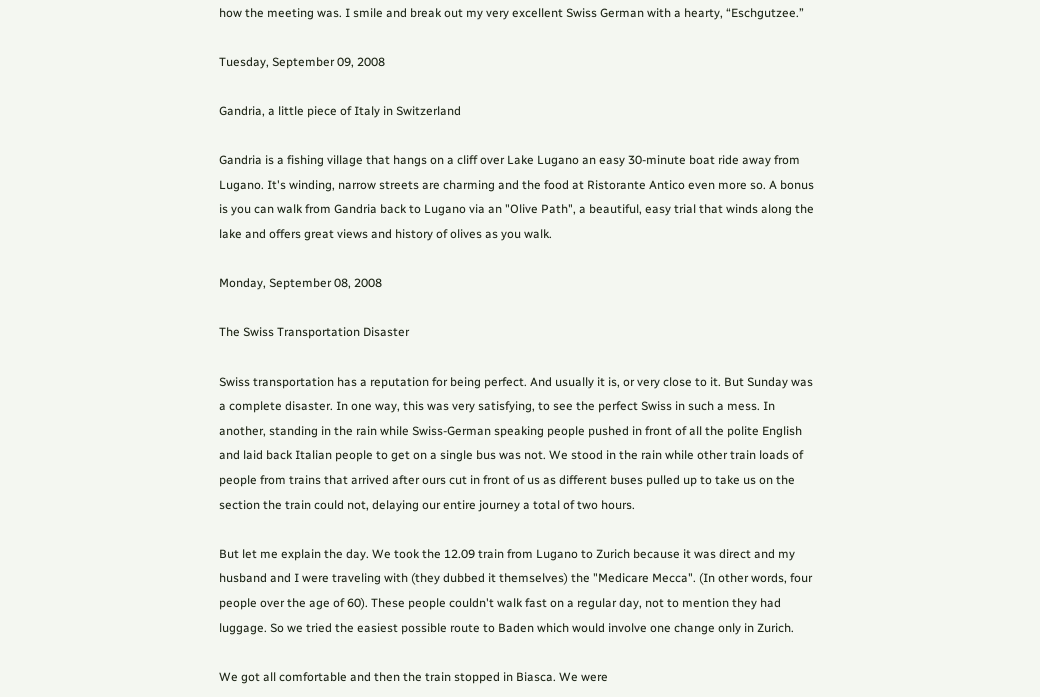how the meeting was. I smile and break out my very excellent Swiss German with a hearty, “Eschgutzee.”

Tuesday, September 09, 2008

Gandria, a little piece of Italy in Switzerland

Gandria is a fishing village that hangs on a cliff over Lake Lugano an easy 30-minute boat ride away from Lugano. It's winding, narrow streets are charming and the food at Ristorante Antico even more so. A bonus is you can walk from Gandria back to Lugano via an "Olive Path", a beautiful, easy trial that winds along the lake and offers great views and history of olives as you walk.

Monday, September 08, 2008

The Swiss Transportation Disaster

Swiss transportation has a reputation for being perfect. And usually it is, or very close to it. But Sunday was a complete disaster. In one way, this was very satisfying, to see the perfect Swiss in such a mess. In another, standing in the rain while Swiss-German speaking people pushed in front of all the polite English and laid back Italian people to get on a single bus was not. We stood in the rain while other train loads of people from trains that arrived after ours cut in front of us as different buses pulled up to take us on the section the train could not, delaying our entire journey a total of two hours.

But let me explain the day. We took the 12.09 train from Lugano to Zurich because it was direct and my husband and I were traveling with (they dubbed it themselves) the "Medicare Mecca". (In other words, four people over the age of 60). These people couldn't walk fast on a regular day, not to mention they had luggage. So we tried the easiest possible route to Baden which would involve one change only in Zurich.

We got all comfortable and then the train stopped in Biasca. We were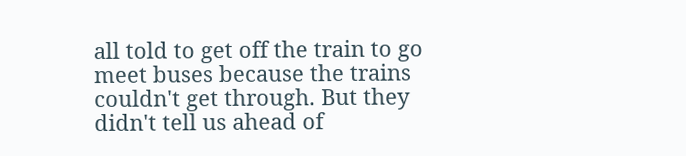all told to get off the train to go meet buses because the trains couldn't get through. But they didn't tell us ahead of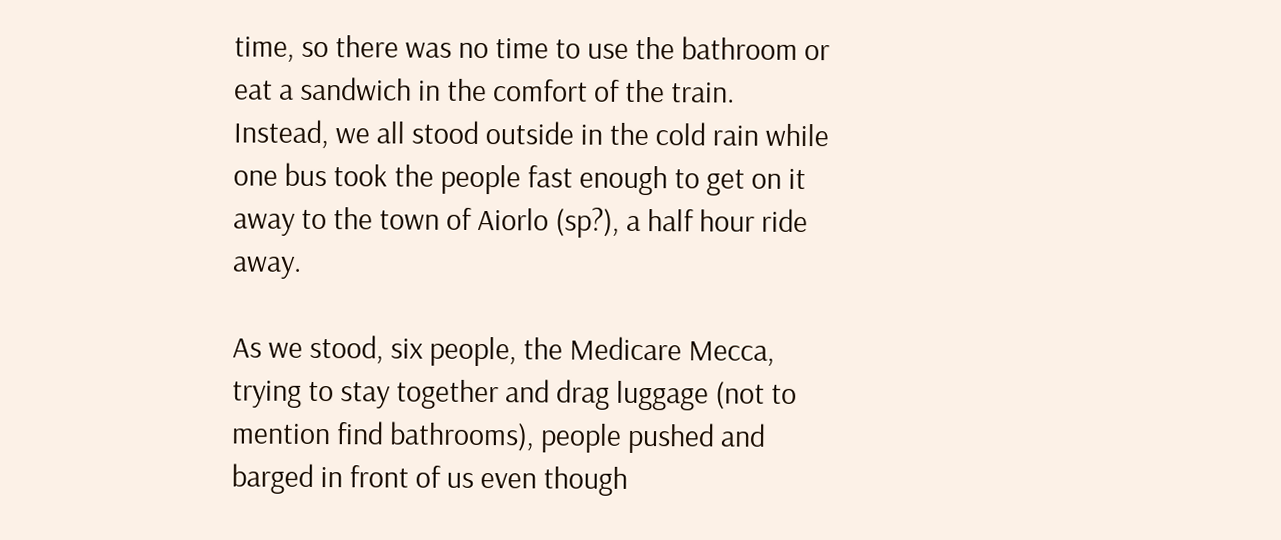time, so there was no time to use the bathroom or eat a sandwich in the comfort of the train. Instead, we all stood outside in the cold rain while one bus took the people fast enough to get on it away to the town of Aiorlo (sp?), a half hour ride away.

As we stood, six people, the Medicare Mecca, trying to stay together and drag luggage (not to mention find bathrooms), people pushed and barged in front of us even though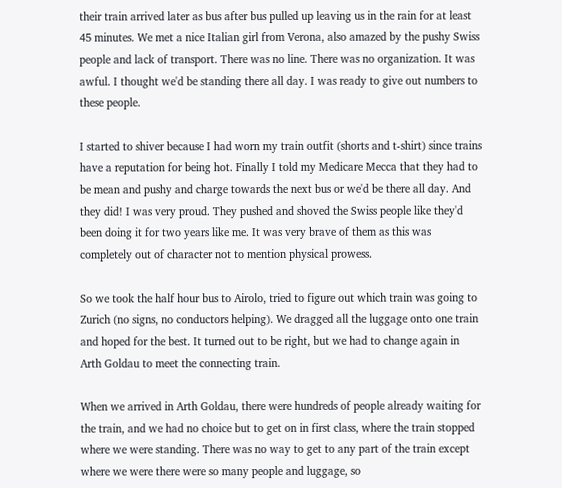their train arrived later as bus after bus pulled up leaving us in the rain for at least 45 minutes. We met a nice Italian girl from Verona, also amazed by the pushy Swiss people and lack of transport. There was no line. There was no organization. It was awful. I thought we'd be standing there all day. I was ready to give out numbers to these people.

I started to shiver because I had worn my train outfit (shorts and t-shirt) since trains have a reputation for being hot. Finally I told my Medicare Mecca that they had to be mean and pushy and charge towards the next bus or we'd be there all day. And they did! I was very proud. They pushed and shoved the Swiss people like they'd been doing it for two years like me. It was very brave of them as this was completely out of character not to mention physical prowess.

So we took the half hour bus to Airolo, tried to figure out which train was going to Zurich (no signs, no conductors helping). We dragged all the luggage onto one train and hoped for the best. It turned out to be right, but we had to change again in Arth Goldau to meet the connecting train.

When we arrived in Arth Goldau, there were hundreds of people already waiting for the train, and we had no choice but to get on in first class, where the train stopped where we were standing. There was no way to get to any part of the train except where we were there were so many people and luggage, so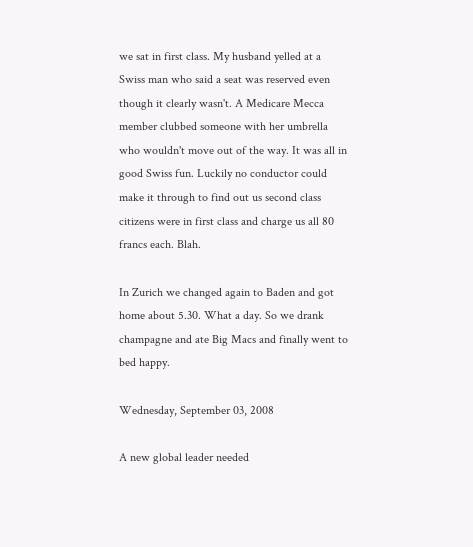we sat in first class. My husband yelled at a Swiss man who said a seat was reserved even though it clearly wasn't. A Medicare Mecca member clubbed someone with her umbrella who wouldn't move out of the way. It was all in good Swiss fun. Luckily no conductor could make it through to find out us second class citizens were in first class and charge us all 80 francs each. Blah.

In Zurich we changed again to Baden and got home about 5.30. What a day. So we drank champagne and ate Big Macs and finally went to bed happy.

Wednesday, September 03, 2008

A new global leader needed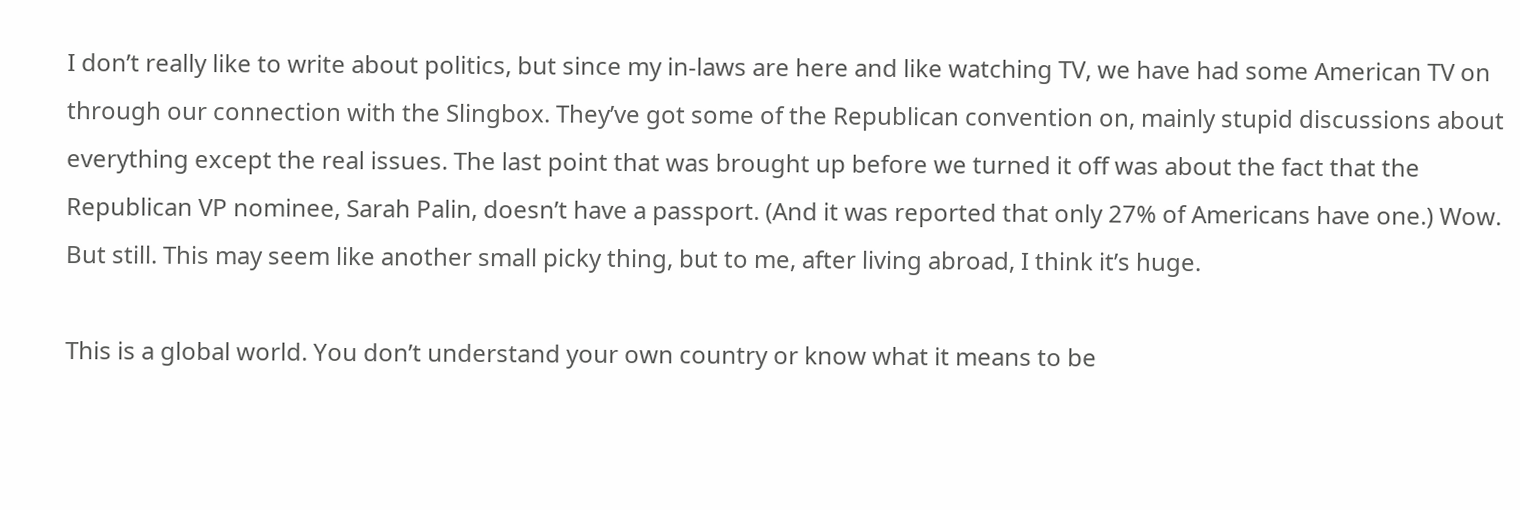I don’t really like to write about politics, but since my in-laws are here and like watching TV, we have had some American TV on through our connection with the Slingbox. They’ve got some of the Republican convention on, mainly stupid discussions about everything except the real issues. The last point that was brought up before we turned it off was about the fact that the Republican VP nominee, Sarah Palin, doesn’t have a passport. (And it was reported that only 27% of Americans have one.) Wow. But still. This may seem like another small picky thing, but to me, after living abroad, I think it’s huge.

This is a global world. You don’t understand your own country or know what it means to be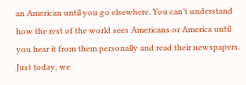an American until you go elsewhere. You can’t understand how the rest of the world sees Americans or America until you hear it from them personally and read their newspapers. Just today, we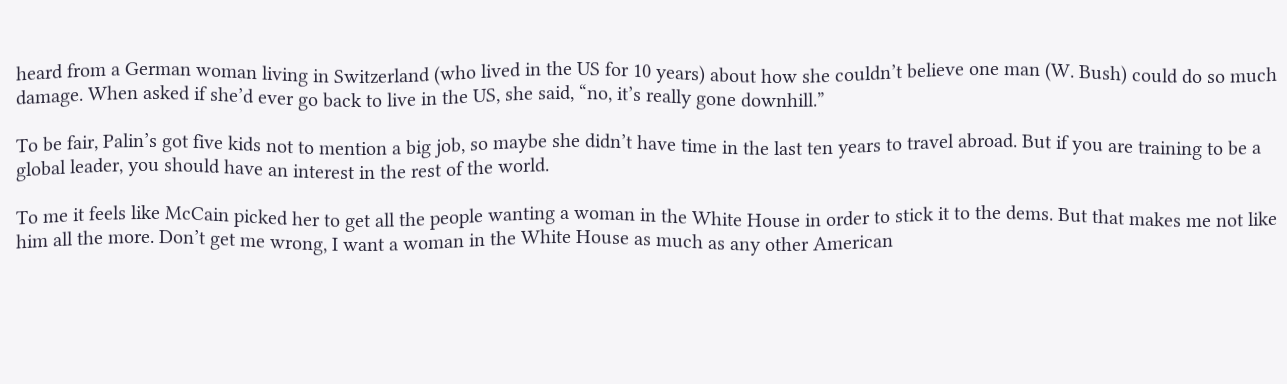heard from a German woman living in Switzerland (who lived in the US for 10 years) about how she couldn’t believe one man (W. Bush) could do so much damage. When asked if she’d ever go back to live in the US, she said, “no, it’s really gone downhill.”

To be fair, Palin’s got five kids not to mention a big job, so maybe she didn’t have time in the last ten years to travel abroad. But if you are training to be a global leader, you should have an interest in the rest of the world.

To me it feels like McCain picked her to get all the people wanting a woman in the White House in order to stick it to the dems. But that makes me not like him all the more. Don’t get me wrong, I want a woman in the White House as much as any other American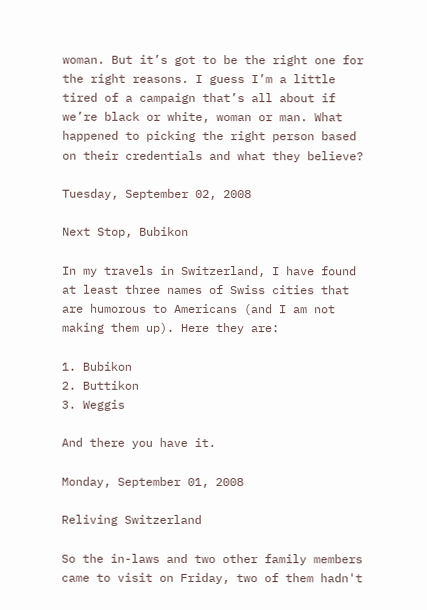woman. But it’s got to be the right one for the right reasons. I guess I’m a little tired of a campaign that’s all about if we’re black or white, woman or man. What happened to picking the right person based on their credentials and what they believe?

Tuesday, September 02, 2008

Next Stop, Bubikon

In my travels in Switzerland, I have found at least three names of Swiss cities that are humorous to Americans (and I am not making them up). Here they are:

1. Bubikon
2. Buttikon
3. Weggis

And there you have it.

Monday, September 01, 2008

Reliving Switzerland

So the in-laws and two other family members came to visit on Friday, two of them hadn't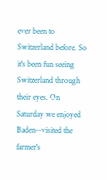ever been to Switzerland before. So it's been fun seeing Switzerland through their eyes. On Saturday we enjoyed Baden--visited the farmer's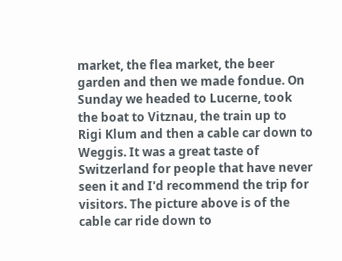market, the flea market, the beer garden and then we made fondue. On Sunday we headed to Lucerne, took the boat to Vitznau, the train up to Rigi Klum and then a cable car down to Weggis. It was a great taste of Switzerland for people that have never seen it and I'd recommend the trip for visitors. The picture above is of the cable car ride down to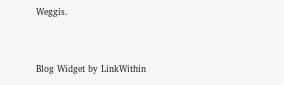Weggis.


Blog Widget by LinkWithin